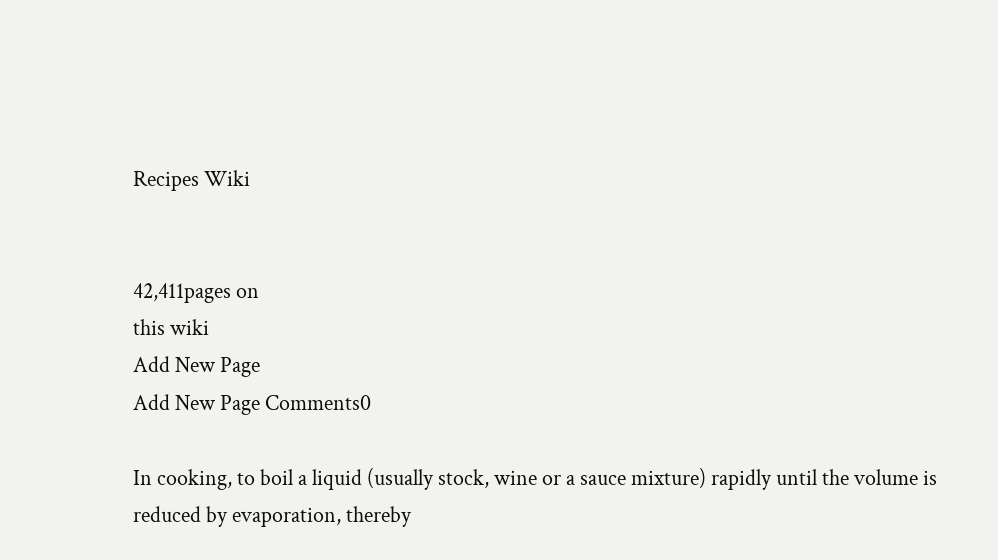Recipes Wiki


42,411pages on
this wiki
Add New Page
Add New Page Comments0

In cooking, to boil a liquid (usually stock, wine or a sauce mixture) rapidly until the volume is reduced by evaporation, thereby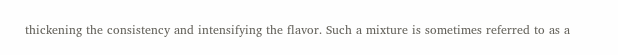thickening the consistency and intensifying the flavor. Such a mixture is sometimes referred to as a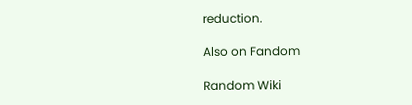reduction.

Also on Fandom

Random Wiki